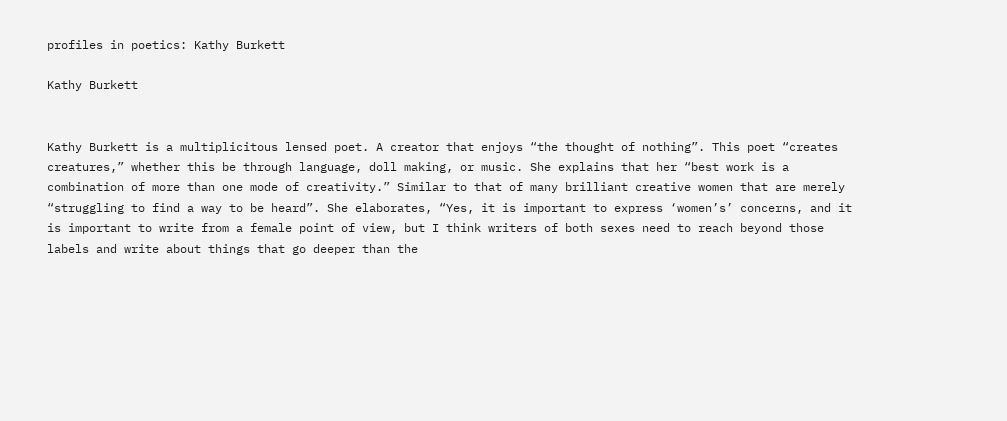profiles in poetics: Kathy Burkett

Kathy Burkett


Kathy Burkett is a multiplicitous lensed poet. A creator that enjoys “the thought of nothing”. This poet “creates creatures,” whether this be through language, doll making, or music. She explains that her “best work is a combination of more than one mode of creativity.” Similar to that of many brilliant creative women that are merely “struggling to find a way to be heard”. She elaborates, “Yes, it is important to express ‘women’s’ concerns, and it is important to write from a female point of view, but I think writers of both sexes need to reach beyond those labels and write about things that go deeper than the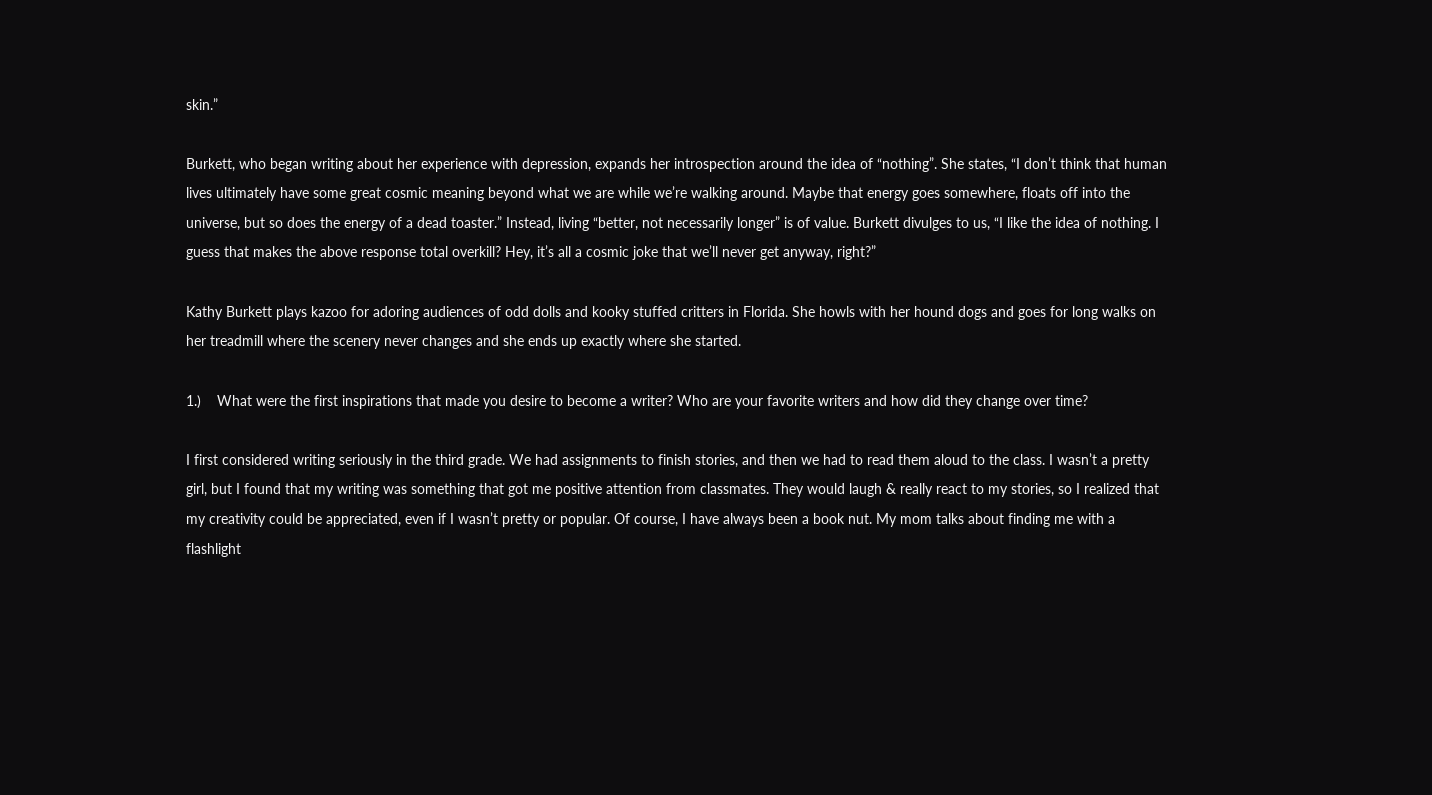skin.”

Burkett, who began writing about her experience with depression, expands her introspection around the idea of “nothing”. She states, “I don’t think that human lives ultimately have some great cosmic meaning beyond what we are while we’re walking around. Maybe that energy goes somewhere, floats off into the universe, but so does the energy of a dead toaster.” Instead, living “better, not necessarily longer” is of value. Burkett divulges to us, “I like the idea of nothing. I guess that makes the above response total overkill? Hey, it’s all a cosmic joke that we’ll never get anyway, right?”

Kathy Burkett plays kazoo for adoring audiences of odd dolls and kooky stuffed critters in Florida. She howls with her hound dogs and goes for long walks on her treadmill where the scenery never changes and she ends up exactly where she started.

1.)    What were the first inspirations that made you desire to become a writer? Who are your favorite writers and how did they change over time?

I first considered writing seriously in the third grade. We had assignments to finish stories, and then we had to read them aloud to the class. I wasn’t a pretty girl, but I found that my writing was something that got me positive attention from classmates. They would laugh & really react to my stories, so I realized that my creativity could be appreciated, even if I wasn’t pretty or popular. Of course, I have always been a book nut. My mom talks about finding me with a flashlight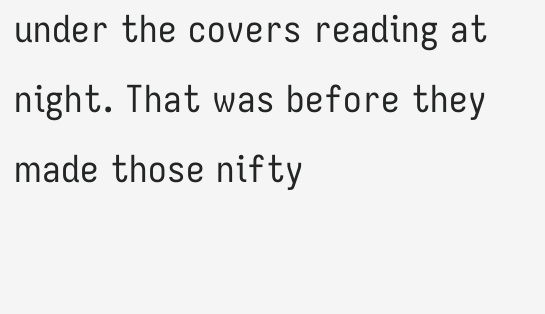under the covers reading at night. That was before they made those nifty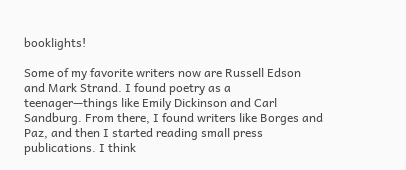booklights!

Some of my favorite writers now are Russell Edson and Mark Strand. I found poetry as a teenager—things like Emily Dickinson and Carl Sandburg. From there, I found writers like Borges and Paz, and then I started reading small press publications. I think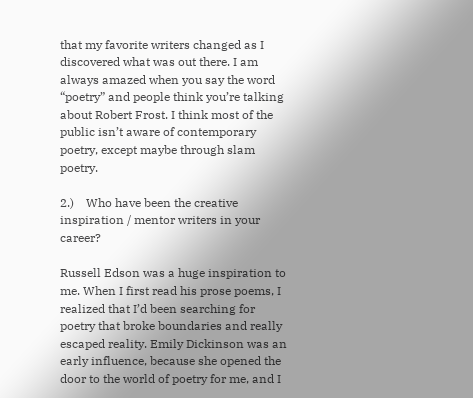that my favorite writers changed as I discovered what was out there. I am always amazed when you say the word “poetry” and people think you’re talking about Robert Frost. I think most of the public isn’t aware of contemporary poetry, except maybe through slam poetry.

2.)    Who have been the creative inspiration / mentor writers in your career?

Russell Edson was a huge inspiration to me. When I first read his prose poems, I realized that I’d been searching for poetry that broke boundaries and really escaped reality. Emily Dickinson was an early influence, because she opened the door to the world of poetry for me, and I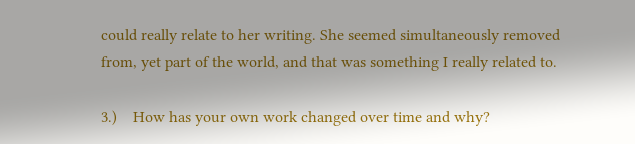could really relate to her writing. She seemed simultaneously removed from, yet part of the world, and that was something I really related to.

3.)    How has your own work changed over time and why?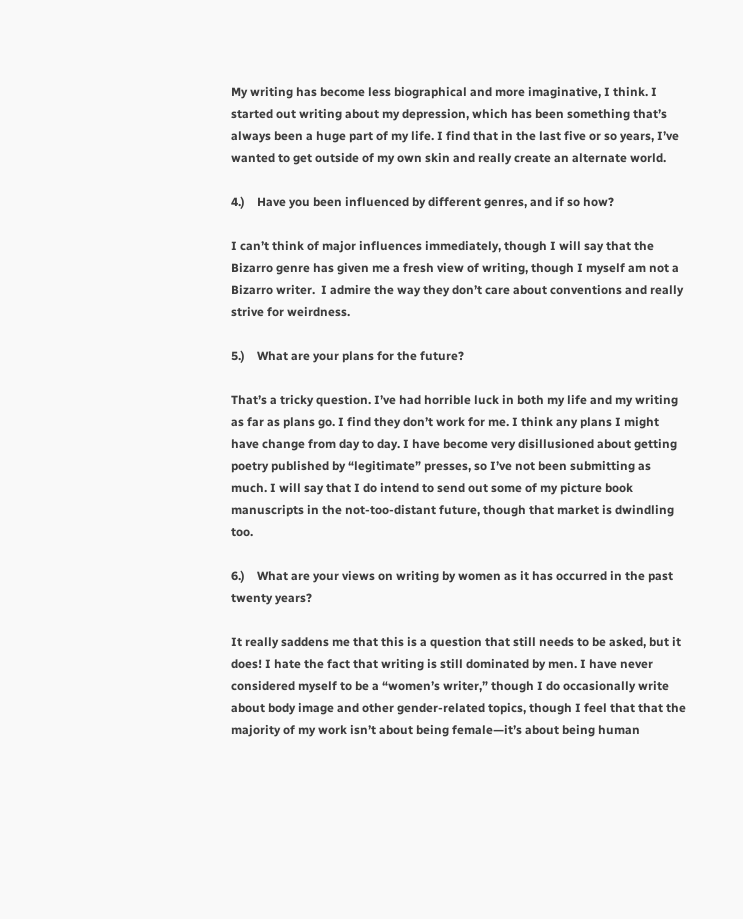My writing has become less biographical and more imaginative, I think. I started out writing about my depression, which has been something that’s always been a huge part of my life. I find that in the last five or so years, I’ve wanted to get outside of my own skin and really create an alternate world.

4.)    Have you been influenced by different genres, and if so how?

I can’t think of major influences immediately, though I will say that the Bizarro genre has given me a fresh view of writing, though I myself am not a Bizarro writer.  I admire the way they don’t care about conventions and really strive for weirdness.

5.)    What are your plans for the future?

That’s a tricky question. I’ve had horrible luck in both my life and my writing as far as plans go. I find they don’t work for me. I think any plans I might have change from day to day. I have become very disillusioned about getting poetry published by “legitimate” presses, so I’ve not been submitting as much. I will say that I do intend to send out some of my picture book manuscripts in the not-too-distant future, though that market is dwindling too.

6.)    What are your views on writing by women as it has occurred in the past twenty years?

It really saddens me that this is a question that still needs to be asked, but it does! I hate the fact that writing is still dominated by men. I have never considered myself to be a “women’s writer,” though I do occasionally write about body image and other gender-related topics, though I feel that that the majority of my work isn’t about being female—it’s about being human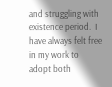and struggling with existence period.  I have always felt free in my work to adopt both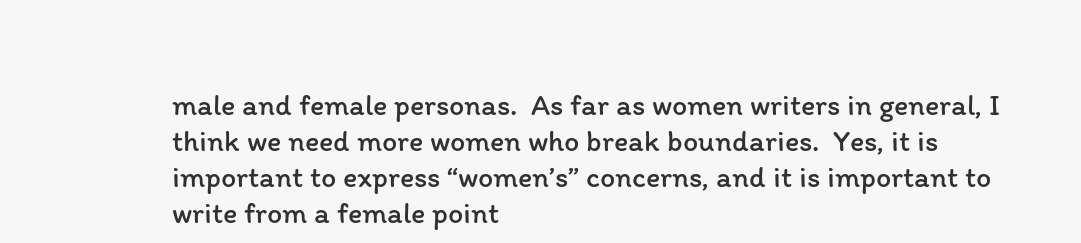male and female personas.  As far as women writers in general, I think we need more women who break boundaries.  Yes, it is important to express “women’s” concerns, and it is important to write from a female point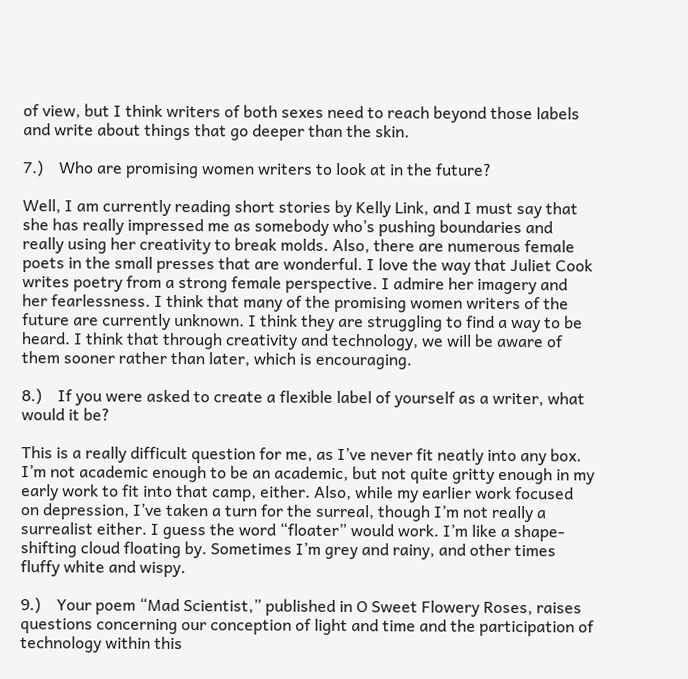of view, but I think writers of both sexes need to reach beyond those labels and write about things that go deeper than the skin.

7.)    Who are promising women writers to look at in the future?

Well, I am currently reading short stories by Kelly Link, and I must say that she has really impressed me as somebody who’s pushing boundaries and really using her creativity to break molds. Also, there are numerous female poets in the small presses that are wonderful. I love the way that Juliet Cook writes poetry from a strong female perspective. I admire her imagery and her fearlessness. I think that many of the promising women writers of the future are currently unknown. I think they are struggling to find a way to be heard. I think that through creativity and technology, we will be aware of them sooner rather than later, which is encouraging.

8.)    If you were asked to create a flexible label of yourself as a writer, what would it be?

This is a really difficult question for me, as I’ve never fit neatly into any box. I’m not academic enough to be an academic, but not quite gritty enough in my early work to fit into that camp, either. Also, while my earlier work focused on depression, I’ve taken a turn for the surreal, though I’m not really a surrealist either. I guess the word “floater” would work. I’m like a shape-shifting cloud floating by. Sometimes I’m grey and rainy, and other times fluffy white and wispy.

9.)    Your poem “Mad Scientist,” published in O Sweet Flowery Roses, raises questions concerning our conception of light and time and the participation of technology within this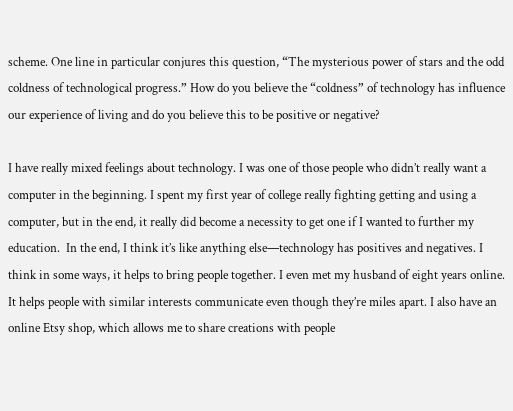scheme. One line in particular conjures this question, “The mysterious power of stars and the odd coldness of technological progress.” How do you believe the “coldness” of technology has influence our experience of living and do you believe this to be positive or negative?

I have really mixed feelings about technology. I was one of those people who didn’t really want a computer in the beginning. I spent my first year of college really fighting getting and using a computer, but in the end, it really did become a necessity to get one if I wanted to further my education.  In the end, I think it’s like anything else—technology has positives and negatives. I think in some ways, it helps to bring people together. I even met my husband of eight years online. It helps people with similar interests communicate even though they’re miles apart. I also have an online Etsy shop, which allows me to share creations with people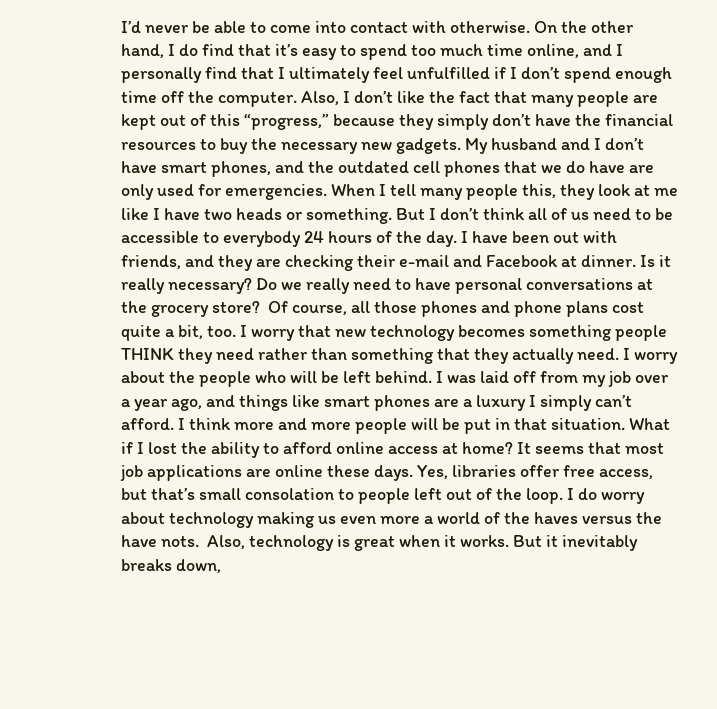I’d never be able to come into contact with otherwise. On the other hand, I do find that it’s easy to spend too much time online, and I personally find that I ultimately feel unfulfilled if I don’t spend enough time off the computer. Also, I don’t like the fact that many people are kept out of this “progress,” because they simply don’t have the financial resources to buy the necessary new gadgets. My husband and I don’t have smart phones, and the outdated cell phones that we do have are only used for emergencies. When I tell many people this, they look at me like I have two heads or something. But I don’t think all of us need to be accessible to everybody 24 hours of the day. I have been out with friends, and they are checking their e-mail and Facebook at dinner. Is it really necessary? Do we really need to have personal conversations at the grocery store?  Of course, all those phones and phone plans cost quite a bit, too. I worry that new technology becomes something people THINK they need rather than something that they actually need. I worry about the people who will be left behind. I was laid off from my job over a year ago, and things like smart phones are a luxury I simply can’t afford. I think more and more people will be put in that situation. What if I lost the ability to afford online access at home? It seems that most job applications are online these days. Yes, libraries offer free access, but that’s small consolation to people left out of the loop. I do worry about technology making us even more a world of the haves versus the have nots.  Also, technology is great when it works. But it inevitably breaks down,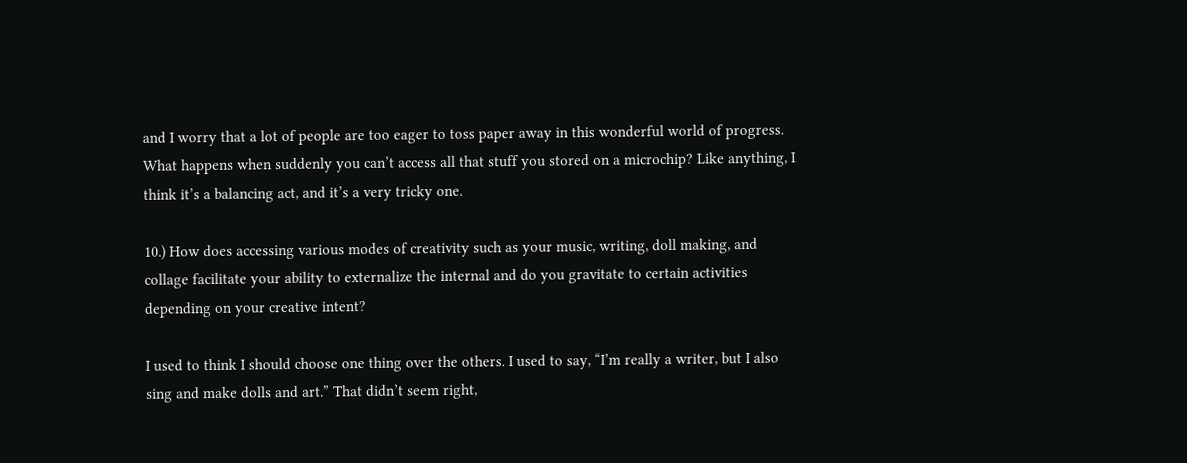and I worry that a lot of people are too eager to toss paper away in this wonderful world of progress. What happens when suddenly you can’t access all that stuff you stored on a microchip? Like anything, I think it’s a balancing act, and it’s a very tricky one.

10.) How does accessing various modes of creativity such as your music, writing, doll making, and collage facilitate your ability to externalize the internal and do you gravitate to certain activities depending on your creative intent?

I used to think I should choose one thing over the others. I used to say, “I’m really a writer, but I also sing and make dolls and art.” That didn’t seem right,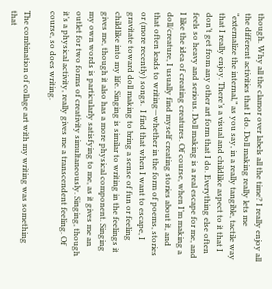though. Why all the clamor over labels all the time? I really enjoy all the different activities that I do. Doll making really lets me “externalize the internal,” as you say, in a really tangible, tactile way that I really enjoy. There’s a visual and childlike aspect to it that I don’t get from any other art form that I do. Everything else often feels so heavy and serious. Doll making is a real escape for me, and I like the idea of creating creatures. Of course, when I’m making a doll/creature, I usually find myself creating stories about it, and that often leads to writing—whether in the form of poems, stories or (more recently) songs.  I find that when I want to escape, I gravitate toward doll making to bring a sense of fun or feeling childlike into my life. Singing is similar to writing in the feelings it gives me, though it also has a more physical component. Singing my own words is particularly satisfying to me, as it gives me an outlet for two forms of creativity simultaneously. Singing, though it’s a physical activity, really gives me a transcendent feeling. Of course, so does writing.

The combination of collage art with my writing was something that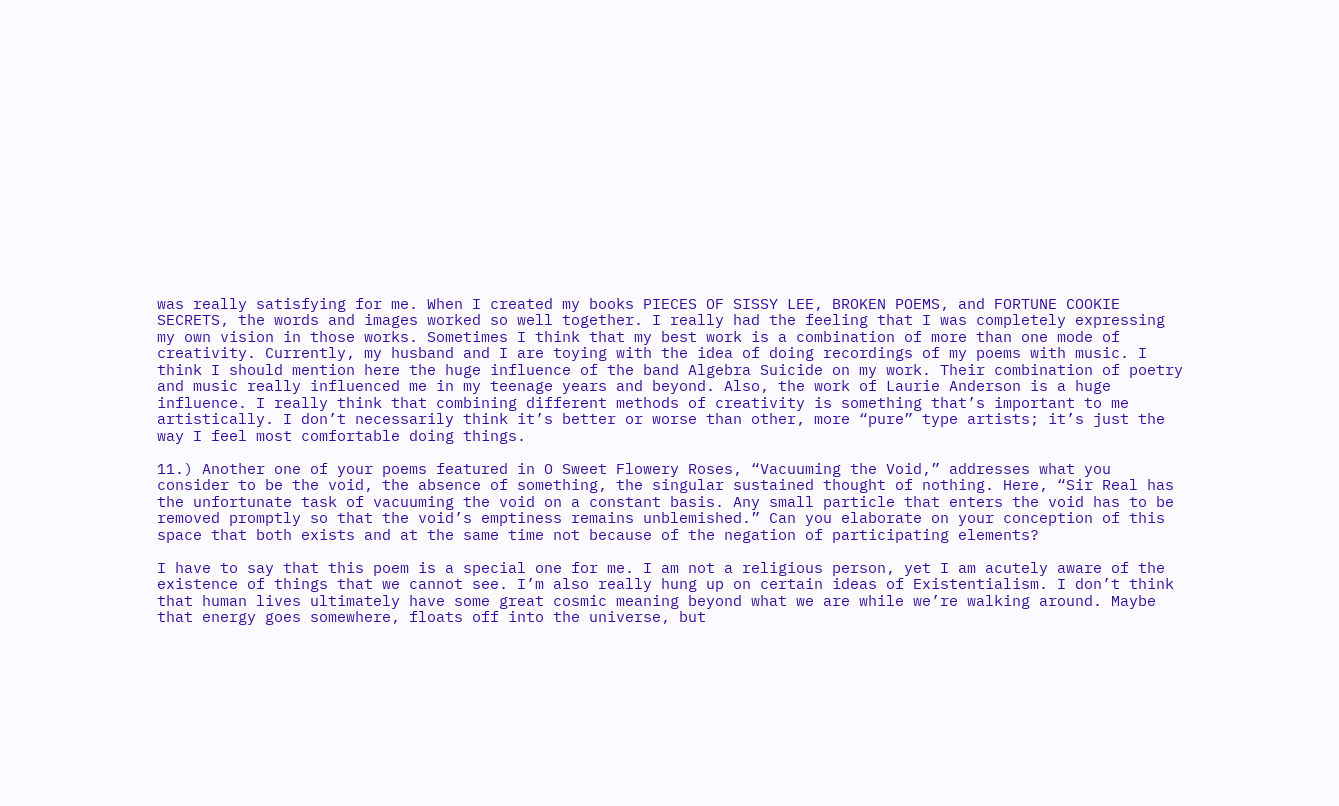was really satisfying for me. When I created my books PIECES OF SISSY LEE, BROKEN POEMS, and FORTUNE COOKIE SECRETS, the words and images worked so well together. I really had the feeling that I was completely expressing my own vision in those works. Sometimes I think that my best work is a combination of more than one mode of creativity. Currently, my husband and I are toying with the idea of doing recordings of my poems with music. I think I should mention here the huge influence of the band Algebra Suicide on my work. Their combination of poetry and music really influenced me in my teenage years and beyond. Also, the work of Laurie Anderson is a huge influence. I really think that combining different methods of creativity is something that’s important to me artistically. I don’t necessarily think it’s better or worse than other, more “pure” type artists; it’s just the way I feel most comfortable doing things.

11.) Another one of your poems featured in O Sweet Flowery Roses, “Vacuuming the Void,” addresses what you consider to be the void, the absence of something, the singular sustained thought of nothing. Here, “Sir Real has the unfortunate task of vacuuming the void on a constant basis. Any small particle that enters the void has to be removed promptly so that the void’s emptiness remains unblemished.” Can you elaborate on your conception of this space that both exists and at the same time not because of the negation of participating elements?

I have to say that this poem is a special one for me. I am not a religious person, yet I am acutely aware of the existence of things that we cannot see. I’m also really hung up on certain ideas of Existentialism. I don’t think that human lives ultimately have some great cosmic meaning beyond what we are while we’re walking around. Maybe that energy goes somewhere, floats off into the universe, but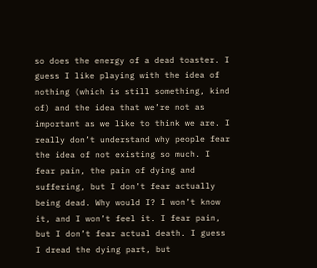so does the energy of a dead toaster. I guess I like playing with the idea of nothing (which is still something, kind of) and the idea that we’re not as important as we like to think we are. I really don’t understand why people fear the idea of not existing so much. I fear pain, the pain of dying and suffering, but I don’t fear actually being dead. Why would I? I won’t know it, and I won’t feel it. I fear pain, but I don’t fear actual death. I guess I dread the dying part, but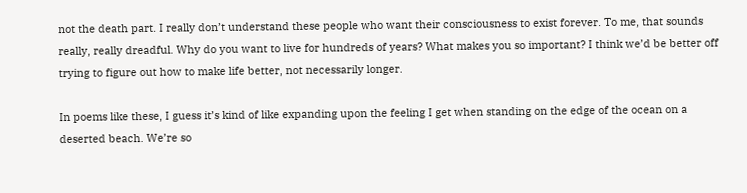not the death part. I really don’t understand these people who want their consciousness to exist forever. To me, that sounds really, really dreadful. Why do you want to live for hundreds of years? What makes you so important? I think we’d be better off trying to figure out how to make life better, not necessarily longer.

In poems like these, I guess it’s kind of like expanding upon the feeling I get when standing on the edge of the ocean on a deserted beach. We’re so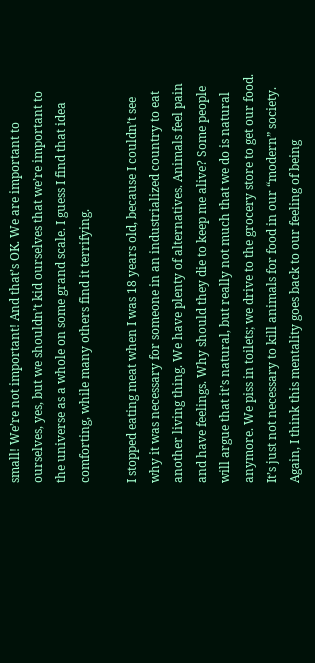small! We’re not important! And that’s OK. We are important to ourselves, yes, but we shouldn’t kid ourselves that we’re important to the universe as a whole on some grand scale. I guess I find that idea comforting, while many others find it terrifying.

I stopped eating meat when I was 18 years old, because I couldn’t see why it was necessary for someone in an industrialized country to eat another living thing. We have plenty of alternatives. Animals feel pain and have feelings. Why should they die to keep me alive? Some people will argue that it’s natural, but really not much that we do is natural anymore. We piss in toilets; we drive to the grocery store to get our food. It’s just not necessary to kill animals for food in our “modern” society. Again, I think this mentality goes back to our feeling of being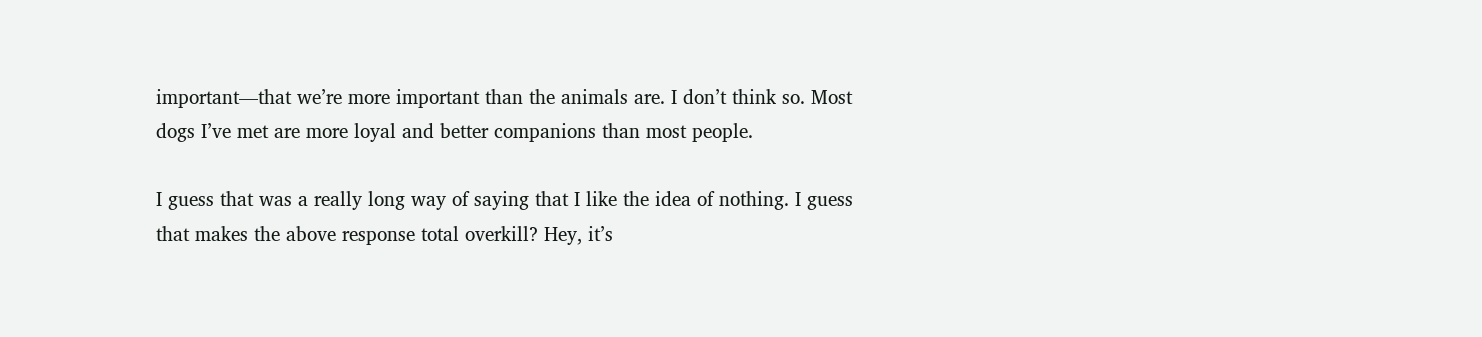important—that we’re more important than the animals are. I don’t think so. Most dogs I’ve met are more loyal and better companions than most people.

I guess that was a really long way of saying that I like the idea of nothing. I guess that makes the above response total overkill? Hey, it’s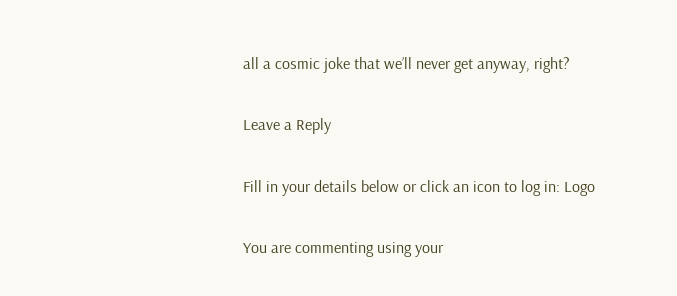all a cosmic joke that we’ll never get anyway, right?

Leave a Reply

Fill in your details below or click an icon to log in: Logo

You are commenting using your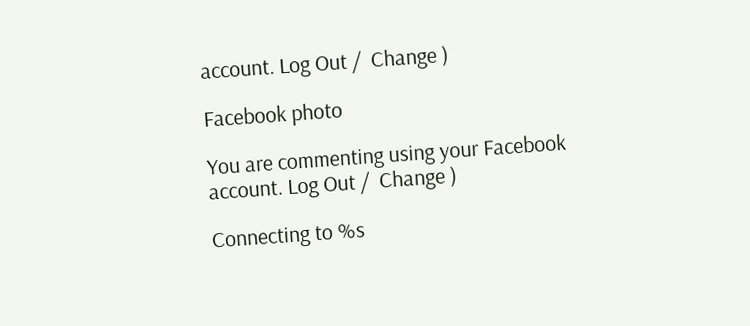account. Log Out /  Change )

Facebook photo

You are commenting using your Facebook account. Log Out /  Change )

Connecting to %s